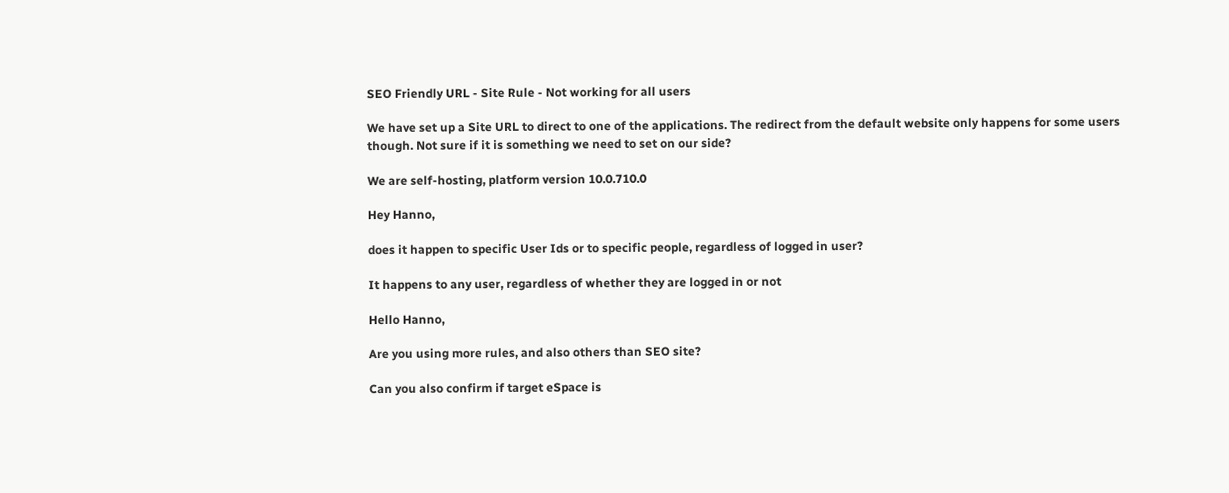SEO Friendly URL - Site Rule - Not working for all users

We have set up a Site URL to direct to one of the applications. The redirect from the default website only happens for some users though. Not sure if it is something we need to set on our side?

We are self-hosting, platform version 10.0.710.0

Hey Hanno,

does it happen to specific User Ids or to specific people, regardless of logged in user?

It happens to any user, regardless of whether they are logged in or not

Hello Hanno,

Are you using more rules, and also others than SEO site?

Can you also confirm if target eSpace is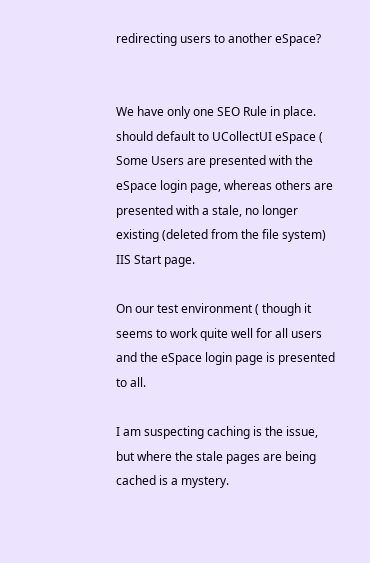redirecting users to another eSpace?


We have only one SEO Rule in place. should default to UCollectUI eSpace ( Some Users are presented with the eSpace login page, whereas others are presented with a stale, no longer existing (deleted from the file system) IIS Start page.

On our test environment ( though it seems to work quite well for all users and the eSpace login page is presented to all.

I am suspecting caching is the issue, but where the stale pages are being cached is a mystery.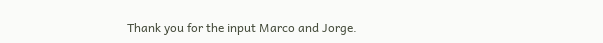Thank you for the input Marco and Jorge.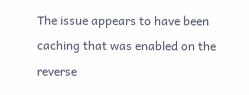The issue appears to have been caching that was enabled on the reverse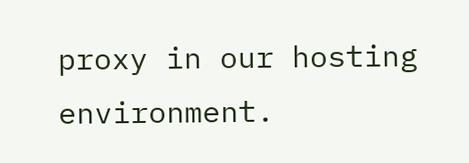proxy in our hosting environment.